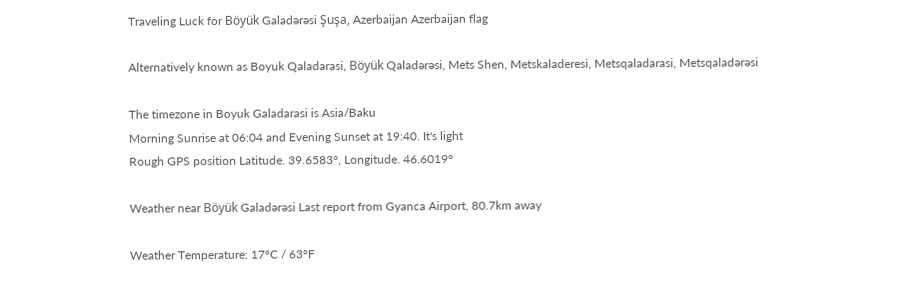Traveling Luck for Böyük Galadǝrǝsi Şuşa, Azerbaijan Azerbaijan flag

Alternatively known as Boyuk Qaladarasi, Böyük Qaladǝrǝsi, Mets Shen, Metskaladeresi, Metsqaladarasi, Metsqaladǝrǝsi

The timezone in Boyuk Galadarasi is Asia/Baku
Morning Sunrise at 06:04 and Evening Sunset at 19:40. It's light
Rough GPS position Latitude. 39.6583°, Longitude. 46.6019°

Weather near Böyük Galadǝrǝsi Last report from Gyanca Airport, 80.7km away

Weather Temperature: 17°C / 63°F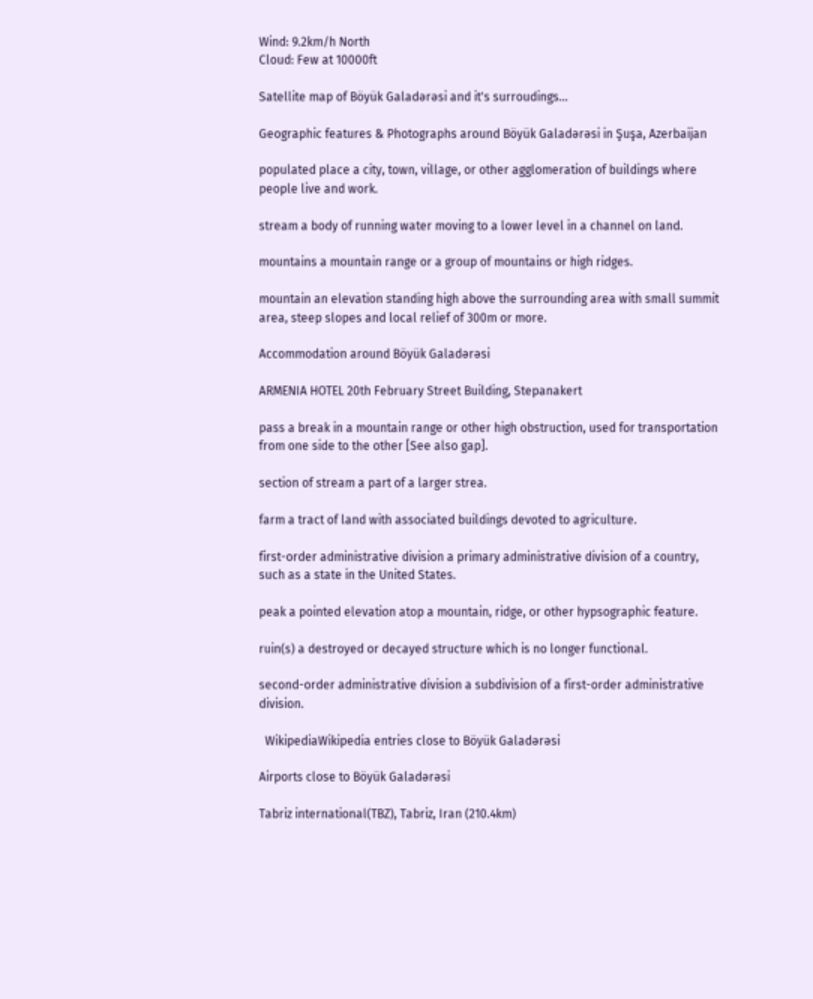Wind: 9.2km/h North
Cloud: Few at 10000ft

Satellite map of Böyük Galadǝrǝsi and it's surroudings...

Geographic features & Photographs around Böyük Galadǝrǝsi in Şuşa, Azerbaijan

populated place a city, town, village, or other agglomeration of buildings where people live and work.

stream a body of running water moving to a lower level in a channel on land.

mountains a mountain range or a group of mountains or high ridges.

mountain an elevation standing high above the surrounding area with small summit area, steep slopes and local relief of 300m or more.

Accommodation around Böyük Galadǝrǝsi

ARMENIA HOTEL 20th February Street Building, Stepanakert

pass a break in a mountain range or other high obstruction, used for transportation from one side to the other [See also gap].

section of stream a part of a larger strea.

farm a tract of land with associated buildings devoted to agriculture.

first-order administrative division a primary administrative division of a country, such as a state in the United States.

peak a pointed elevation atop a mountain, ridge, or other hypsographic feature.

ruin(s) a destroyed or decayed structure which is no longer functional.

second-order administrative division a subdivision of a first-order administrative division.

  WikipediaWikipedia entries close to Böyük Galadǝrǝsi

Airports close to Böyük Galadǝrǝsi

Tabriz international(TBZ), Tabriz, Iran (210.4km)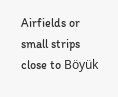Airfields or small strips close to Böyük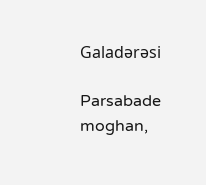Galadǝrǝsi

Parsabade moghan,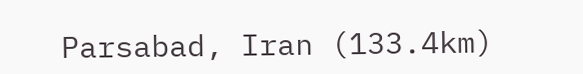Parsabad, Iran (133.4km)